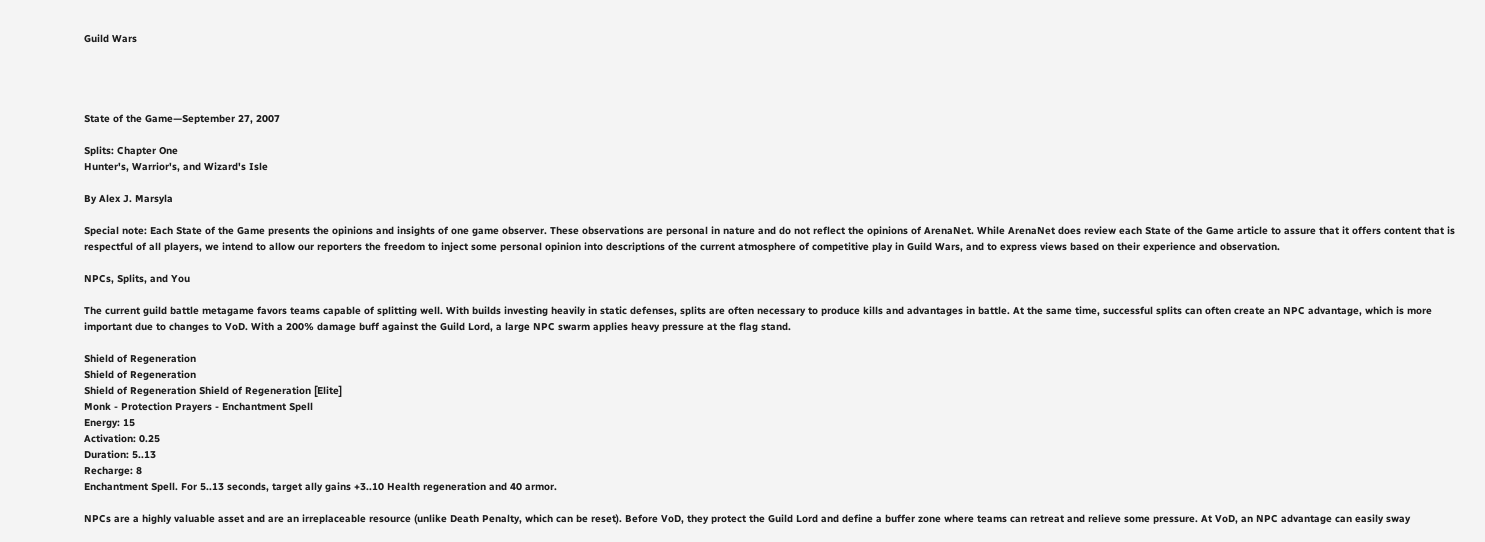Guild Wars




State of the Game—September 27, 2007

Splits: Chapter One
Hunter's, Warrior's, and Wizard's Isle

By Alex J. Marsyla

Special note: Each State of the Game presents the opinions and insights of one game observer. These observations are personal in nature and do not reflect the opinions of ArenaNet. While ArenaNet does review each State of the Game article to assure that it offers content that is respectful of all players, we intend to allow our reporters the freedom to inject some personal opinion into descriptions of the current atmosphere of competitive play in Guild Wars, and to express views based on their experience and observation.

NPCs, Splits, and You

The current guild battle metagame favors teams capable of splitting well. With builds investing heavily in static defenses, splits are often necessary to produce kills and advantages in battle. At the same time, successful splits can often create an NPC advantage, which is more important due to changes to VoD. With a 200% damage buff against the Guild Lord, a large NPC swarm applies heavy pressure at the flag stand.

Shield of Regeneration
Shield of Regeneration
Shield of Regeneration Shield of Regeneration [Elite]
Monk - Protection Prayers - Enchantment Spell
Energy: 15
Activation: 0.25
Duration: 5..13
Recharge: 8
Enchantment Spell. For 5..13 seconds, target ally gains +3..10 Health regeneration and 40 armor.

NPCs are a highly valuable asset and are an irreplaceable resource (unlike Death Penalty, which can be reset). Before VoD, they protect the Guild Lord and define a buffer zone where teams can retreat and relieve some pressure. At VoD, an NPC advantage can easily sway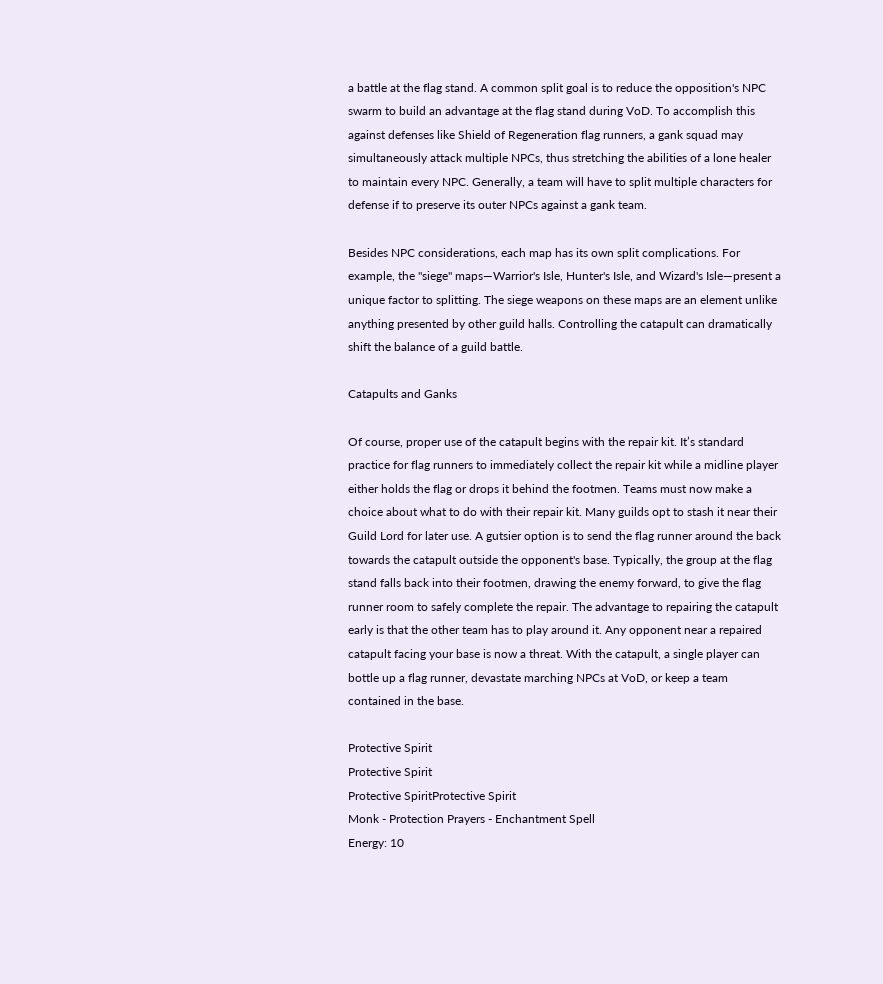a battle at the flag stand. A common split goal is to reduce the opposition's NPC swarm to build an advantage at the flag stand during VoD. To accomplish this against defenses like Shield of Regeneration flag runners, a gank squad may simultaneously attack multiple NPCs, thus stretching the abilities of a lone healer to maintain every NPC. Generally, a team will have to split multiple characters for defense if to preserve its outer NPCs against a gank team.

Besides NPC considerations, each map has its own split complications. For example, the "siege" maps—Warrior's Isle, Hunter's Isle, and Wizard's Isle—present a unique factor to splitting. The siege weapons on these maps are an element unlike anything presented by other guild halls. Controlling the catapult can dramatically shift the balance of a guild battle.

Catapults and Ganks

Of course, proper use of the catapult begins with the repair kit. It’s standard practice for flag runners to immediately collect the repair kit while a midline player either holds the flag or drops it behind the footmen. Teams must now make a choice about what to do with their repair kit. Many guilds opt to stash it near their Guild Lord for later use. A gutsier option is to send the flag runner around the back towards the catapult outside the opponent's base. Typically, the group at the flag stand falls back into their footmen, drawing the enemy forward, to give the flag runner room to safely complete the repair. The advantage to repairing the catapult early is that the other team has to play around it. Any opponent near a repaired catapult facing your base is now a threat. With the catapult, a single player can bottle up a flag runner, devastate marching NPCs at VoD, or keep a team contained in the base.

Protective Spirit
Protective Spirit
Protective SpiritProtective Spirit
Monk - Protection Prayers - Enchantment Spell
Energy: 10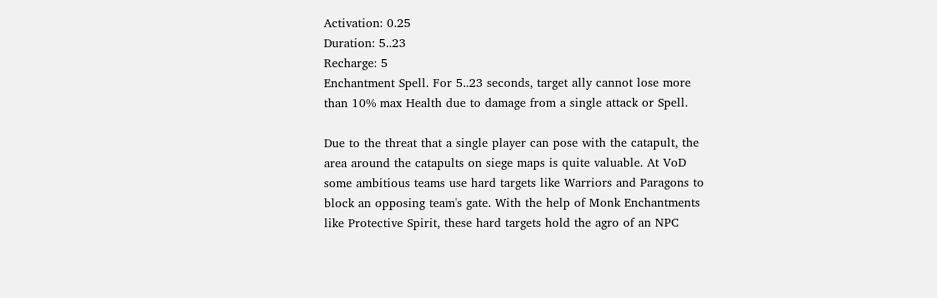Activation: 0.25
Duration: 5..23
Recharge: 5
Enchantment Spell. For 5..23 seconds, target ally cannot lose more than 10% max Health due to damage from a single attack or Spell.

Due to the threat that a single player can pose with the catapult, the area around the catapults on siege maps is quite valuable. At VoD some ambitious teams use hard targets like Warriors and Paragons to block an opposing team's gate. With the help of Monk Enchantments like Protective Spirit, these hard targets hold the agro of an NPC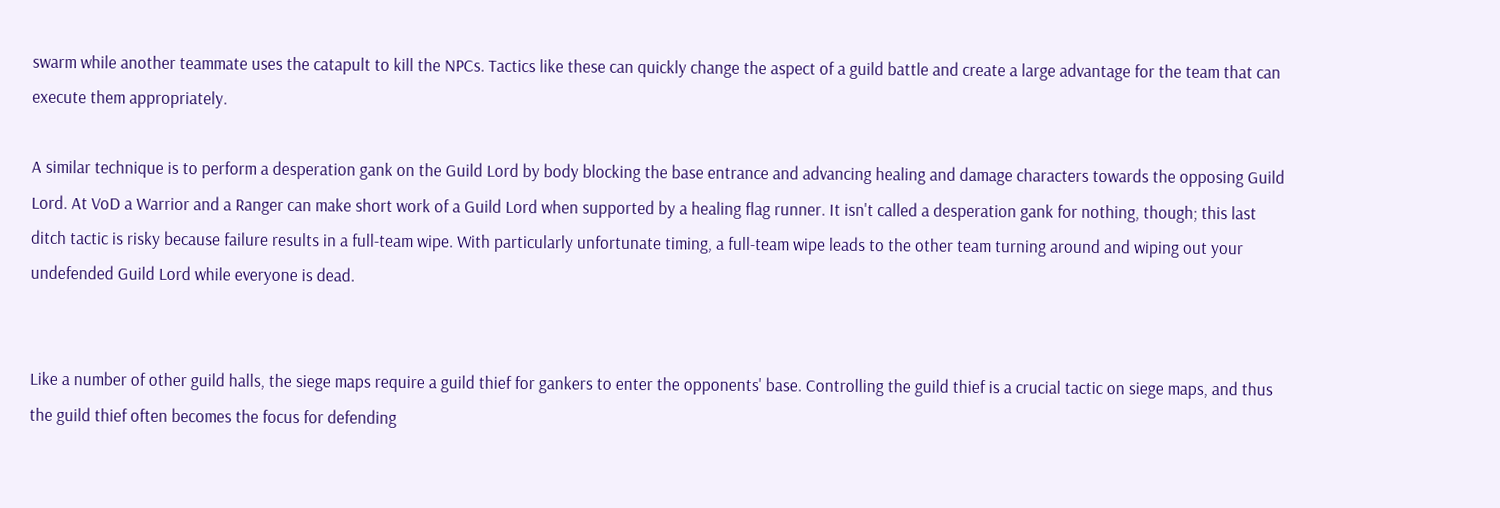swarm while another teammate uses the catapult to kill the NPCs. Tactics like these can quickly change the aspect of a guild battle and create a large advantage for the team that can execute them appropriately.

A similar technique is to perform a desperation gank on the Guild Lord by body blocking the base entrance and advancing healing and damage characters towards the opposing Guild Lord. At VoD a Warrior and a Ranger can make short work of a Guild Lord when supported by a healing flag runner. It isn't called a desperation gank for nothing, though; this last ditch tactic is risky because failure results in a full-team wipe. With particularly unfortunate timing, a full-team wipe leads to the other team turning around and wiping out your undefended Guild Lord while everyone is dead.


Like a number of other guild halls, the siege maps require a guild thief for gankers to enter the opponents' base. Controlling the guild thief is a crucial tactic on siege maps, and thus the guild thief often becomes the focus for defending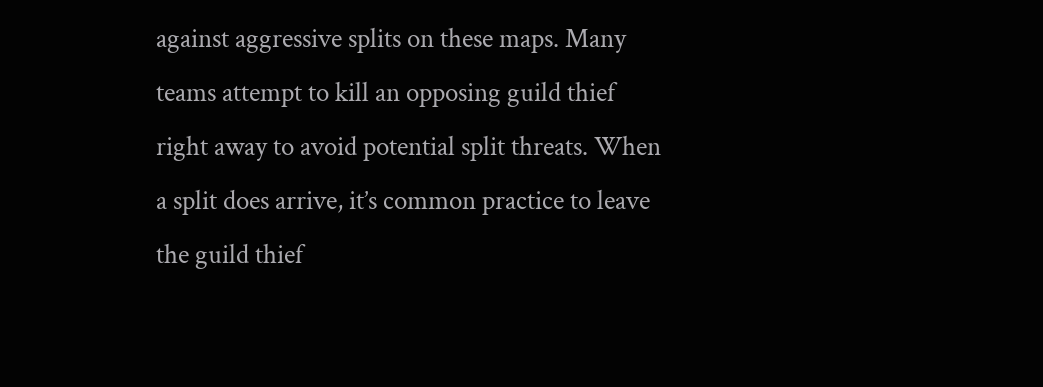against aggressive splits on these maps. Many teams attempt to kill an opposing guild thief right away to avoid potential split threats. When a split does arrive, it’s common practice to leave the guild thief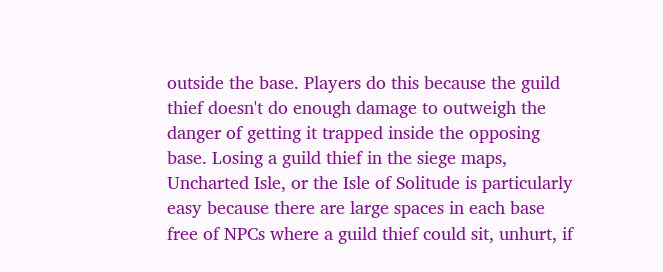outside the base. Players do this because the guild thief doesn't do enough damage to outweigh the danger of getting it trapped inside the opposing base. Losing a guild thief in the siege maps, Uncharted Isle, or the Isle of Solitude is particularly easy because there are large spaces in each base free of NPCs where a guild thief could sit, unhurt, if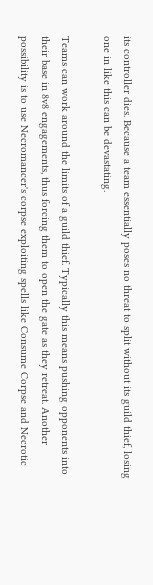its controller dies. Because a team essentially poses no threat to split without its guild thief, losing one in like this can be devastating.

Teams can work around the limits of a guild thief. Typically this means pushing opponents into their base in 8v8 engagements, thus forcing them to open the gate as they retreat. Another possibility is to use Necromancer's corpse exploiting spells like Consume Corpse and Necrotic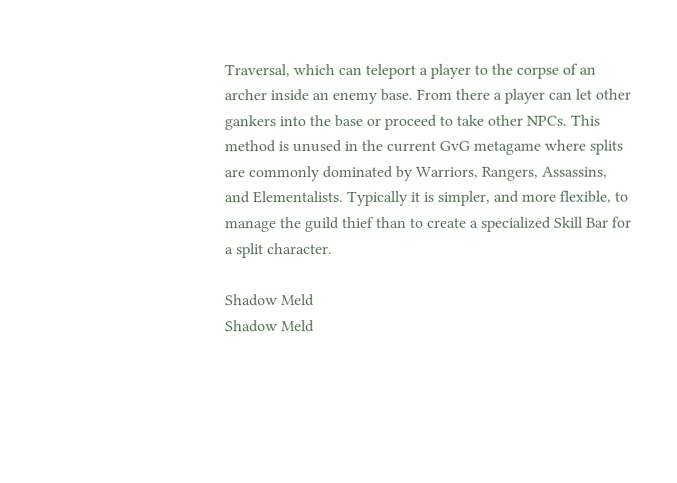Traversal, which can teleport a player to the corpse of an archer inside an enemy base. From there a player can let other gankers into the base or proceed to take other NPCs. This method is unused in the current GvG metagame where splits are commonly dominated by Warriors, Rangers, Assassins, and Elementalists. Typically it is simpler, and more flexible, to manage the guild thief than to create a specialized Skill Bar for a split character.

Shadow Meld
Shadow Meld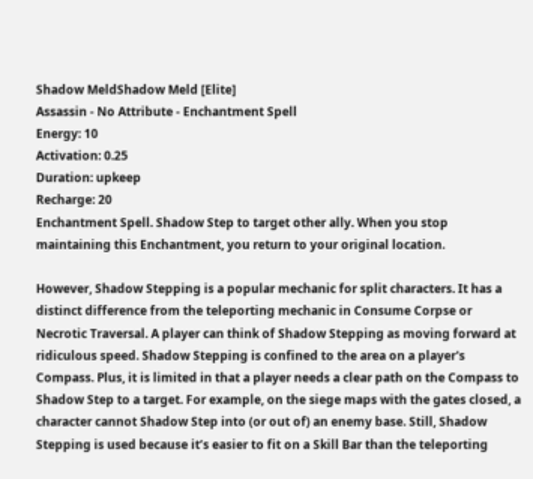Shadow MeldShadow Meld [Elite]
Assassin - No Attribute - Enchantment Spell
Energy: 10
Activation: 0.25
Duration: upkeep
Recharge: 20
Enchantment Spell. Shadow Step to target other ally. When you stop maintaining this Enchantment, you return to your original location.

However, Shadow Stepping is a popular mechanic for split characters. It has a distinct difference from the teleporting mechanic in Consume Corpse or Necrotic Traversal. A player can think of Shadow Stepping as moving forward at ridiculous speed. Shadow Stepping is confined to the area on a player's Compass. Plus, it is limited in that a player needs a clear path on the Compass to Shadow Step to a target. For example, on the siege maps with the gates closed, a character cannot Shadow Step into (or out of) an enemy base. Still, Shadow Stepping is used because it’s easier to fit on a Skill Bar than the teleporting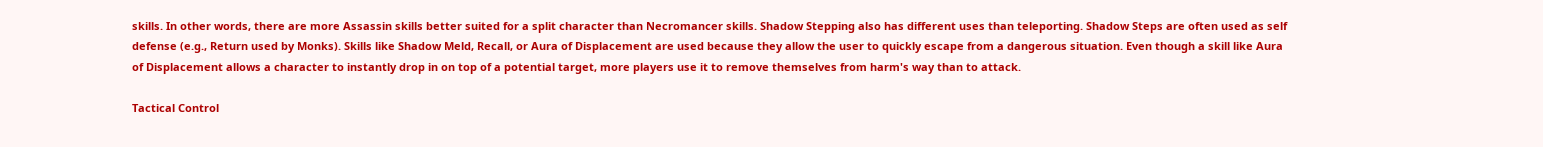skills. In other words, there are more Assassin skills better suited for a split character than Necromancer skills. Shadow Stepping also has different uses than teleporting. Shadow Steps are often used as self defense (e.g., Return used by Monks). Skills like Shadow Meld, Recall, or Aura of Displacement are used because they allow the user to quickly escape from a dangerous situation. Even though a skill like Aura of Displacement allows a character to instantly drop in on top of a potential target, more players use it to remove themselves from harm's way than to attack.

Tactical Control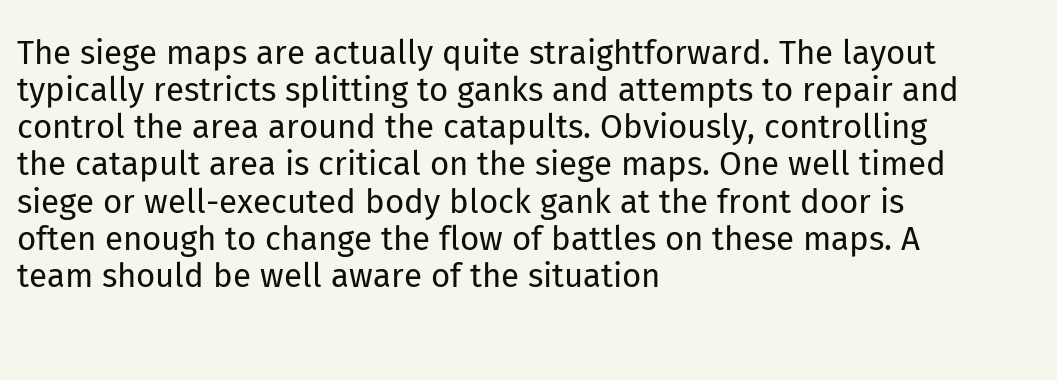The siege maps are actually quite straightforward. The layout typically restricts splitting to ganks and attempts to repair and control the area around the catapults. Obviously, controlling the catapult area is critical on the siege maps. One well timed siege or well-executed body block gank at the front door is often enough to change the flow of battles on these maps. A team should be well aware of the situation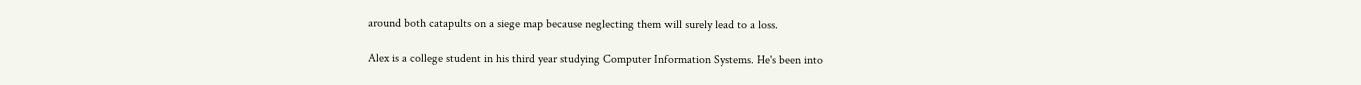around both catapults on a siege map because neglecting them will surely lead to a loss.

Alex is a college student in his third year studying Computer Information Systems. He's been into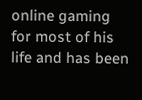online gaming for most of his life and has been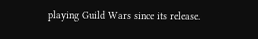playing Guild Wars since its release.